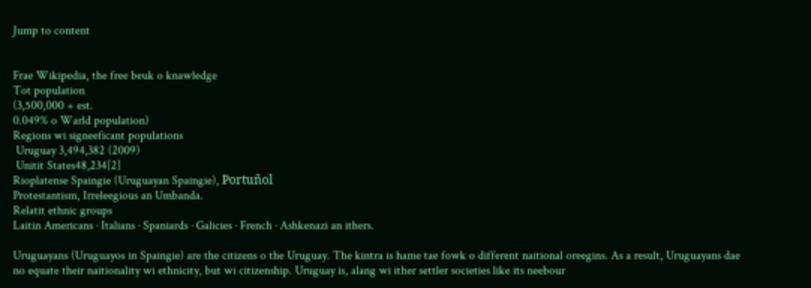Jump to content


Frae Wikipedia, the free beuk o knawledge
Tot population
(3,500,000 + est.
0.049% o Warld population)
Regions wi signeeficant populations
 Uruguay 3,494,382 (2009)
 Unitit States48,234[2]
Rioplatense Spaingie (Uruguayan Spaingie), Portuñol
Protestantism, Irreleegious an Umbanda.
Relatit ethnic groups
Laitin Americans · Italians · Spaniards · Galicies · French · Ashkenazi an ithers.

Uruguayans (Uruguayos in Spaingie) are the citizens o the Uruguay. The kintra is hame tae fowk o different naitional oreegins. As a result, Uruguayans dae no equate their naitionality wi ethnicity, but wi citizenship. Uruguay is, alang wi ither settler societies like its neebour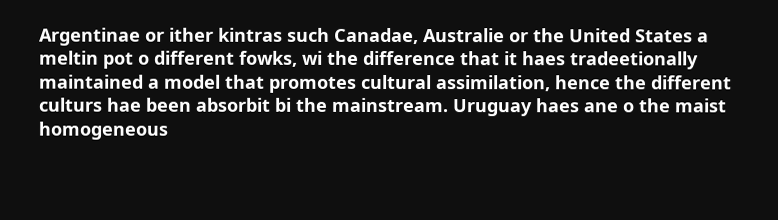Argentinae or ither kintras such Canadae, Australie or the United States a meltin pot o different fowks, wi the difference that it haes tradeetionally maintained a model that promotes cultural assimilation, hence the different culturs hae been absorbit bi the mainstream. Uruguay haes ane o the maist homogeneous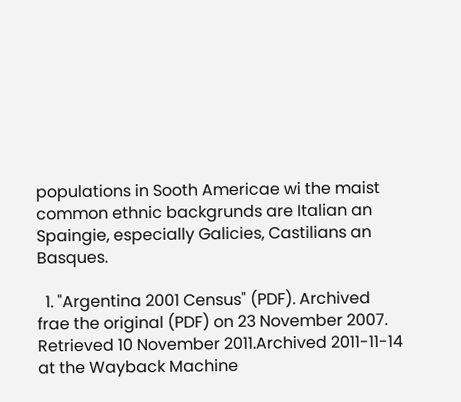populations in Sooth Americae wi the maist common ethnic backgrunds are Italian an Spaingie, especially Galicies, Castilians an Basques.

  1. "Argentina 2001 Census" (PDF). Archived frae the original (PDF) on 23 November 2007. Retrieved 10 November 2011.Archived 2011-11-14 at the Wayback Machine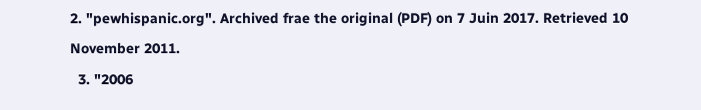2. "pewhispanic.org". Archived frae the original (PDF) on 7 Juin 2017. Retrieved 10 November 2011.
  3. "2006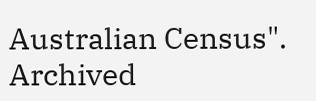Australian Census". Archived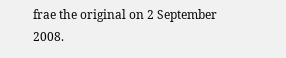frae the original on 2 September 2008.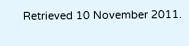Retrieved 10 November 2011.